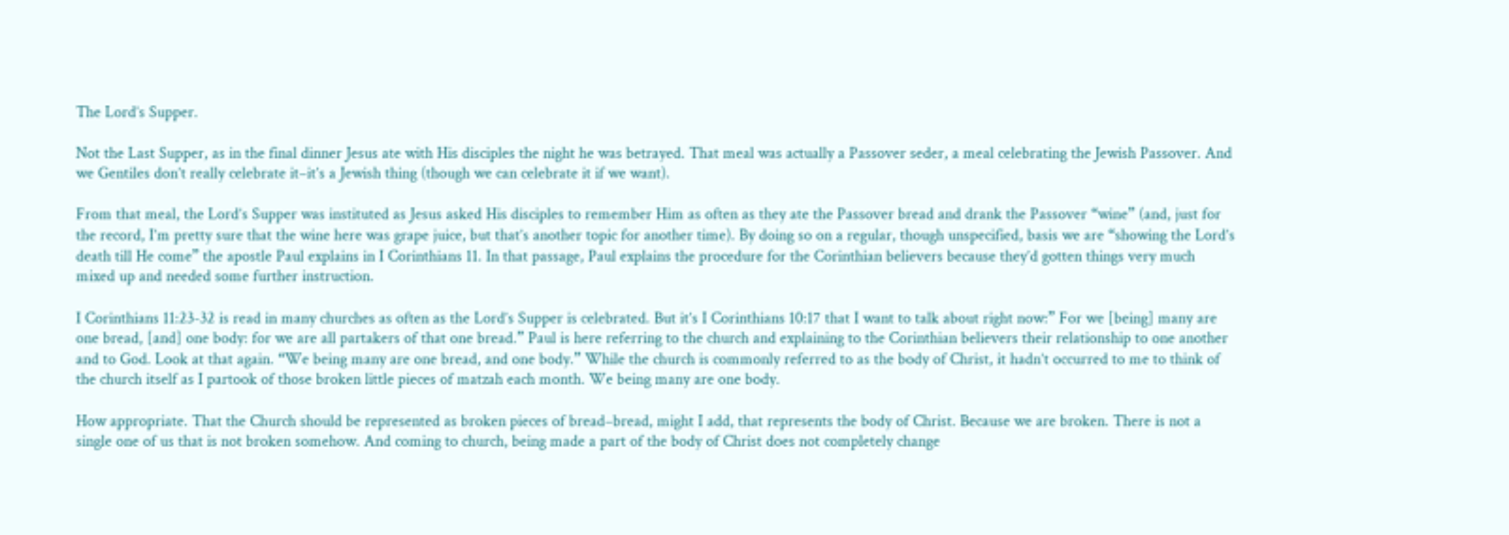The Lord’s Supper.

Not the Last Supper, as in the final dinner Jesus ate with His disciples the night he was betrayed. That meal was actually a Passover seder, a meal celebrating the Jewish Passover. And we Gentiles don’t really celebrate it–it’s a Jewish thing (though we can celebrate it if we want).

From that meal, the Lord’s Supper was instituted as Jesus asked His disciples to remember Him as often as they ate the Passover bread and drank the Passover “wine” (and, just for the record, I’m pretty sure that the wine here was grape juice, but that’s another topic for another time). By doing so on a regular, though unspecified, basis we are “showing the Lord’s death till He come” the apostle Paul explains in I Corinthians 11. In that passage, Paul explains the procedure for the Corinthian believers because they’d gotten things very much mixed up and needed some further instruction.

I Corinthians 11:23-32 is read in many churches as often as the Lord’s Supper is celebrated. But it’s I Corinthians 10:17 that I want to talk about right now:” For we [being] many are one bread, [and] one body: for we are all partakers of that one bread.” Paul is here referring to the church and explaining to the Corinthian believers their relationship to one another and to God. Look at that again. “We being many are one bread, and one body.” While the church is commonly referred to as the body of Christ, it hadn’t occurred to me to think of the church itself as I partook of those broken little pieces of matzah each month. We being many are one body.

How appropriate. That the Church should be represented as broken pieces of bread–bread, might I add, that represents the body of Christ. Because we are broken. There is not a single one of us that is not broken somehow. And coming to church, being made a part of the body of Christ does not completely change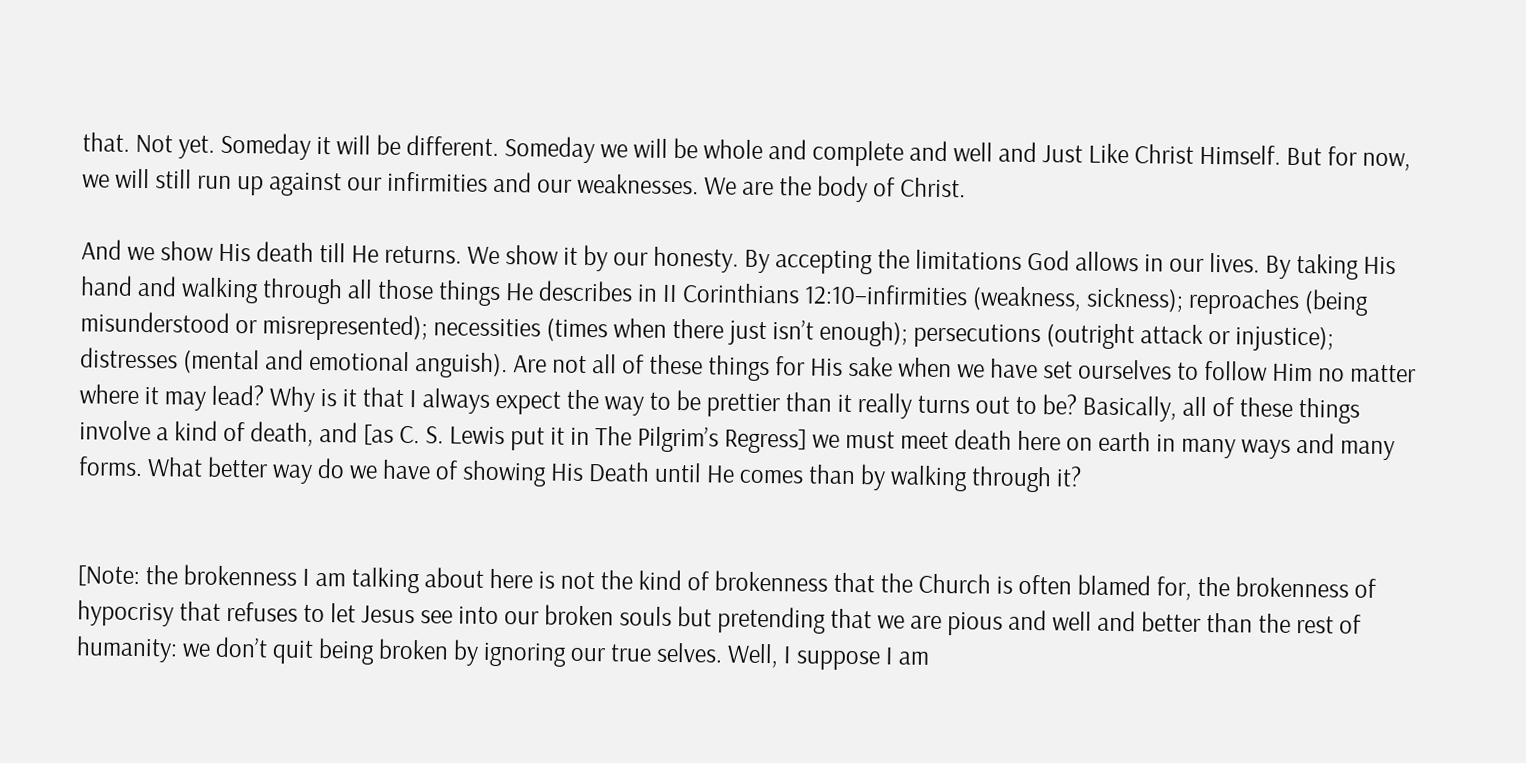that. Not yet. Someday it will be different. Someday we will be whole and complete and well and Just Like Christ Himself. But for now, we will still run up against our infirmities and our weaknesses. We are the body of Christ.

And we show His death till He returns. We show it by our honesty. By accepting the limitations God allows in our lives. By taking His hand and walking through all those things He describes in II Corinthians 12:10–infirmities (weakness, sickness); reproaches (being misunderstood or misrepresented); necessities (times when there just isn’t enough); persecutions (outright attack or injustice); distresses (mental and emotional anguish). Are not all of these things for His sake when we have set ourselves to follow Him no matter where it may lead? Why is it that I always expect the way to be prettier than it really turns out to be? Basically, all of these things involve a kind of death, and [as C. S. Lewis put it in The Pilgrim’s Regress] we must meet death here on earth in many ways and many forms. What better way do we have of showing His Death until He comes than by walking through it?


[Note: the brokenness I am talking about here is not the kind of brokenness that the Church is often blamed for, the brokenness of hypocrisy that refuses to let Jesus see into our broken souls but pretending that we are pious and well and better than the rest of humanity: we don’t quit being broken by ignoring our true selves. Well, I suppose I am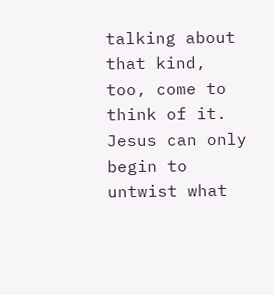talking about that kind, too, come to think of it. Jesus can only begin to untwist what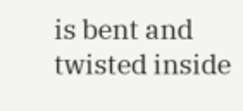is bent and twisted inside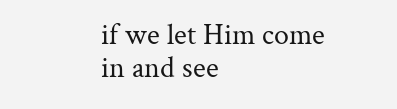if we let Him come in and see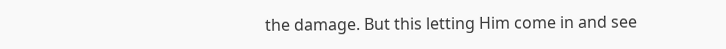the damage. But this letting Him come in and see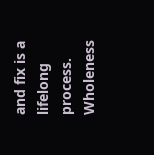and fix is a lifelong process. Wholeness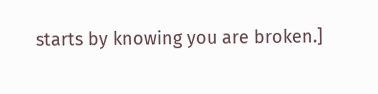starts by knowing you are broken.]